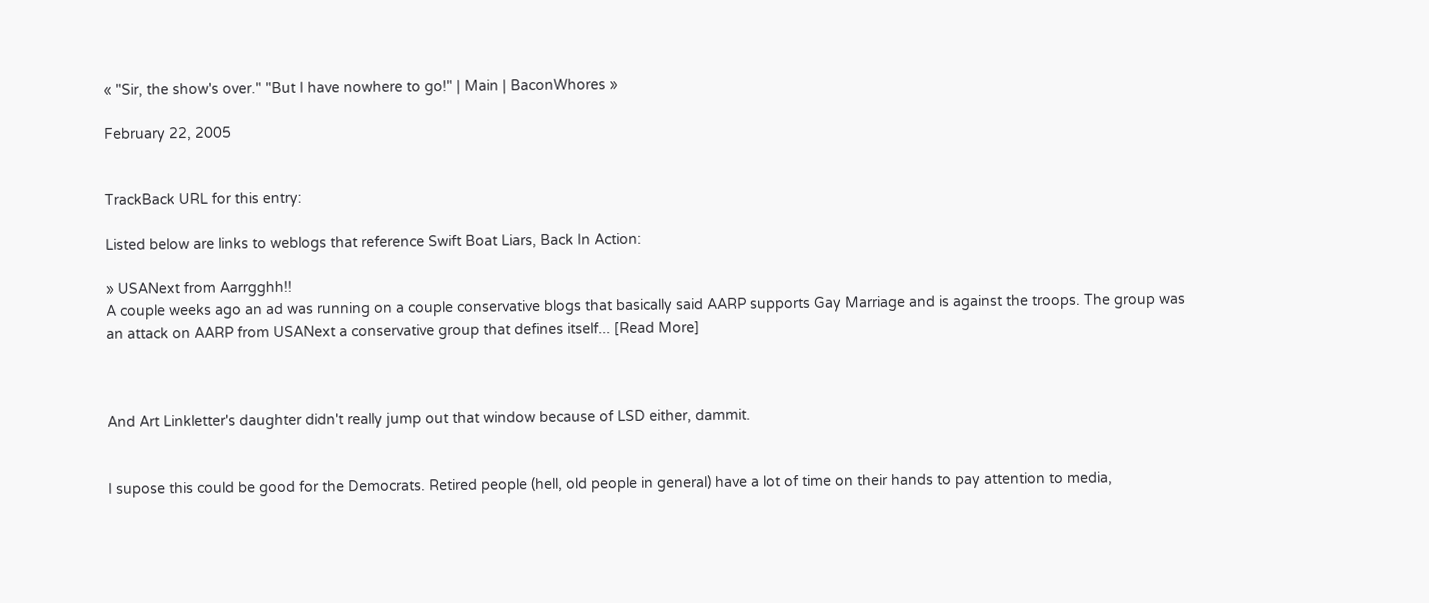« "Sir, the show's over." "But I have nowhere to go!" | Main | BaconWhores »

February 22, 2005


TrackBack URL for this entry:

Listed below are links to weblogs that reference Swift Boat Liars, Back In Action:

» USANext from Aarrgghh!!
A couple weeks ago an ad was running on a couple conservative blogs that basically said AARP supports Gay Marriage and is against the troops. The group was an attack on AARP from USANext a conservative group that defines itself... [Read More]



And Art Linkletter's daughter didn't really jump out that window because of LSD either, dammit.


I supose this could be good for the Democrats. Retired people (hell, old people in general) have a lot of time on their hands to pay attention to media,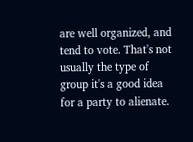are well organized, and tend to vote. That's not usually the type of group it's a good idea for a party to alienate.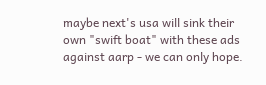maybe next's usa will sink their own "swift boat" with these ads against aarp - we can only hope.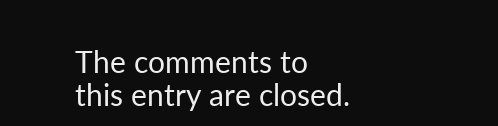The comments to this entry are closed.